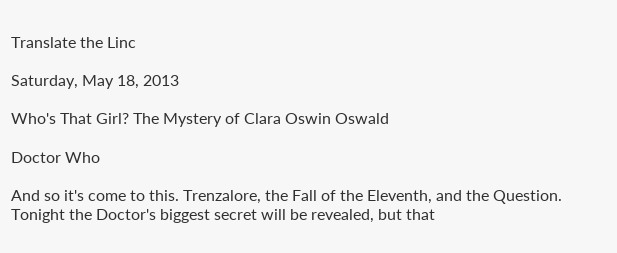Translate the Linc

Saturday, May 18, 2013

Who's That Girl? The Mystery of Clara Oswin Oswald

Doctor Who

And so it's come to this. Trenzalore, the Fall of the Eleventh, and the Question. Tonight the Doctor's biggest secret will be revealed, but that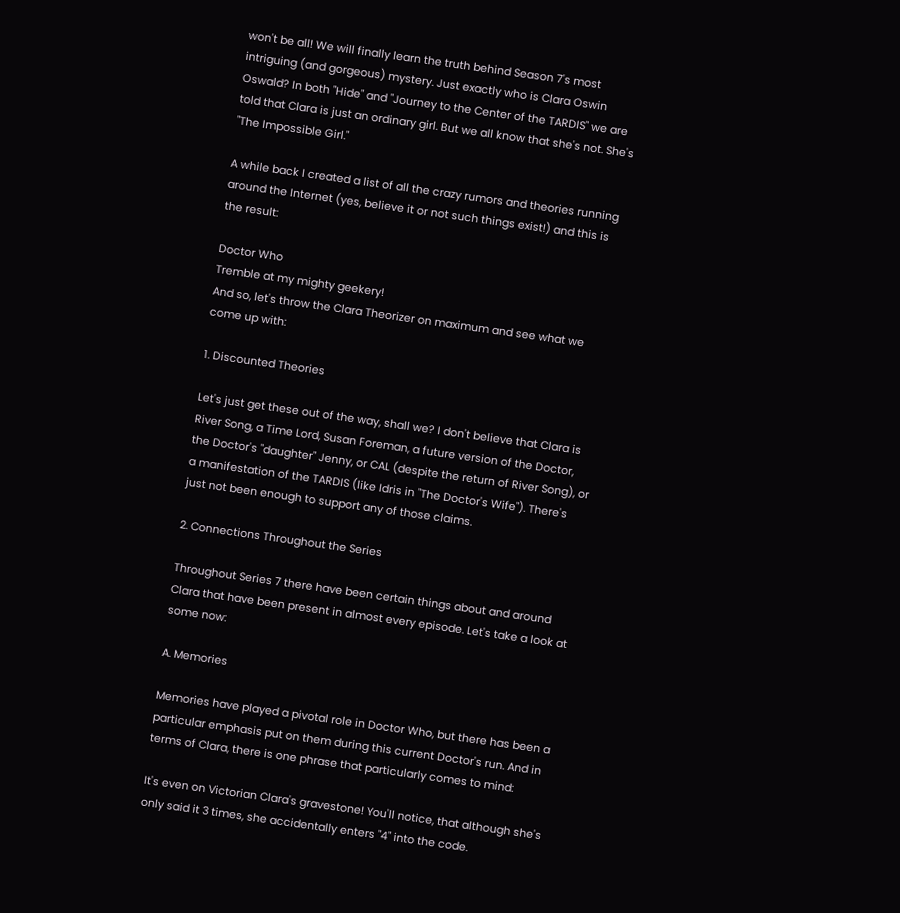won't be all! We will finally learn the truth behind Season 7's most intriguing (and gorgeous) mystery. Just exactly who is Clara Oswin Oswald? In both "Hide" and "Journey to the Center of the TARDIS" we are told that Clara is just an ordinary girl. But we all know that she's not. She's "The Impossible Girl."

A while back I created a list of all the crazy rumors and theories running around the Internet (yes, believe it or not such things exist!) and this is the result:

Doctor Who
Tremble at my mighty geekery!
And so, let's throw the Clara Theorizer on maximum and see what we come up with:

1. Discounted Theories

Let's just get these out of the way, shall we? I don't believe that Clara is River Song, a Time Lord, Susan Foreman, a future version of the Doctor, the Doctor's "daughter" Jenny, or CAL (despite the return of River Song), or a manifestation of the TARDIS (like Idris in "The Doctor's Wife"). There's just not been enough to support any of those claims.

2. Connections Throughout the Series

Throughout Series 7 there have been certain things about and around Clara that have been present in almost every episode. Let's take a look at some now:

A. Memories

Memories have played a pivotal role in Doctor Who, but there has been a particular emphasis put on them during this current Doctor's run. And in terms of Clara, there is one phrase that particularly comes to mind:

It's even on Victorian Clara's gravestone! You'll notice, that although she's only said it 3 times, she accidentally enters "4" into the code.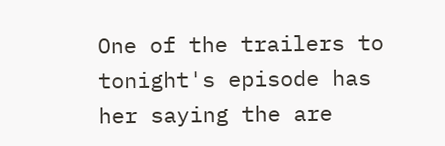One of the trailers to tonight's episode has her saying the are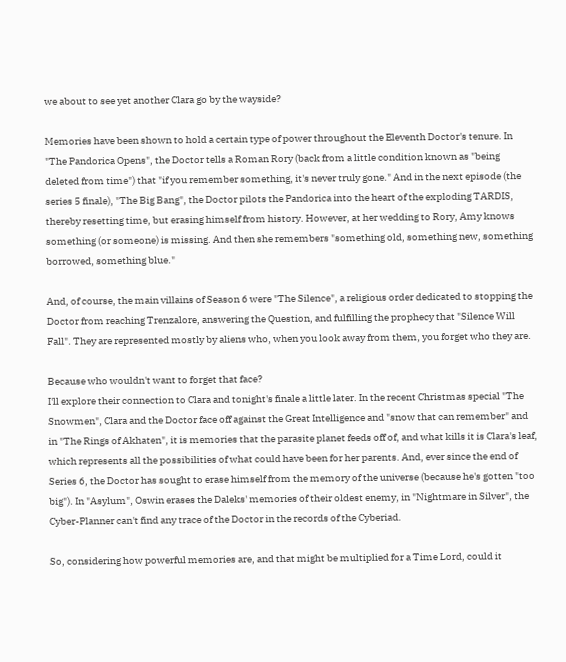we about to see yet another Clara go by the wayside?

Memories have been shown to hold a certain type of power throughout the Eleventh Doctor's tenure. In "The Pandorica Opens", the Doctor tells a Roman Rory (back from a little condition known as "being deleted from time") that "if you remember something, it's never truly gone." And in the next episode (the series 5 finale), "The Big Bang", the Doctor pilots the Pandorica into the heart of the exploding TARDIS, thereby resetting time, but erasing himself from history. However, at her wedding to Rory, Amy knows something (or someone) is missing. And then she remembers "something old, something new, something borrowed, something blue."

And, of course, the main villains of Season 6 were "The Silence", a religious order dedicated to stopping the Doctor from reaching Trenzalore, answering the Question, and fulfilling the prophecy that "Silence Will Fall". They are represented mostly by aliens who, when you look away from them, you forget who they are.

Because who wouldn't want to forget that face?
I'll explore their connection to Clara and tonight's finale a little later. In the recent Christmas special "The Snowmen", Clara and the Doctor face off against the Great Intelligence and "snow that can remember" and in "The Rings of Akhaten", it is memories that the parasite planet feeds off of, and what kills it is Clara's leaf, which represents all the possibilities of what could have been for her parents. And, ever since the end of Series 6, the Doctor has sought to erase himself from the memory of the universe (because he's gotten "too big"). In "Asylum", Oswin erases the Daleks' memories of their oldest enemy, in "Nightmare in Silver", the Cyber-Planner can't find any trace of the Doctor in the records of the Cyberiad.

So, considering how powerful memories are, and that might be multiplied for a Time Lord, could it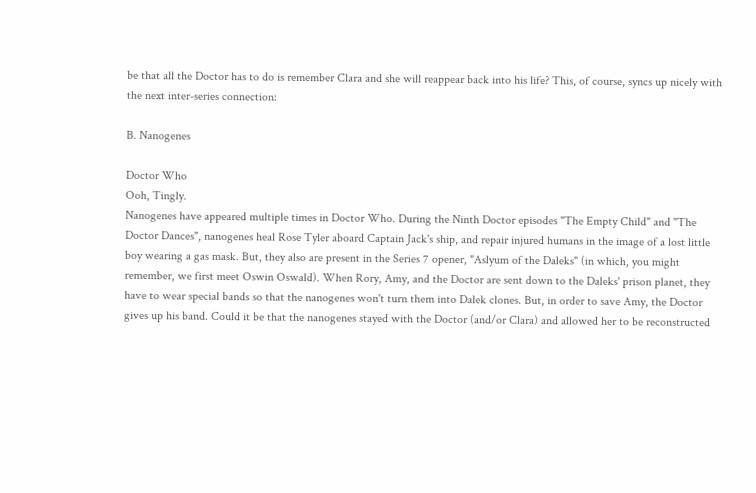be that all the Doctor has to do is remember Clara and she will reappear back into his life? This, of course, syncs up nicely with the next inter-series connection:

B. Nanogenes

Doctor Who
Ooh, Tingly.
Nanogenes have appeared multiple times in Doctor Who. During the Ninth Doctor episodes "The Empty Child" and "The Doctor Dances", nanogenes heal Rose Tyler aboard Captain Jack's ship, and repair injured humans in the image of a lost little boy wearing a gas mask. But, they also are present in the Series 7 opener, "Aslyum of the Daleks" (in which, you might remember, we first meet Oswin Oswald). When Rory, Amy, and the Doctor are sent down to the Daleks' prison planet, they have to wear special bands so that the nanogenes won't turn them into Dalek clones. But, in order to save Amy, the Doctor gives up his band. Could it be that the nanogenes stayed with the Doctor (and/or Clara) and allowed her to be reconstructed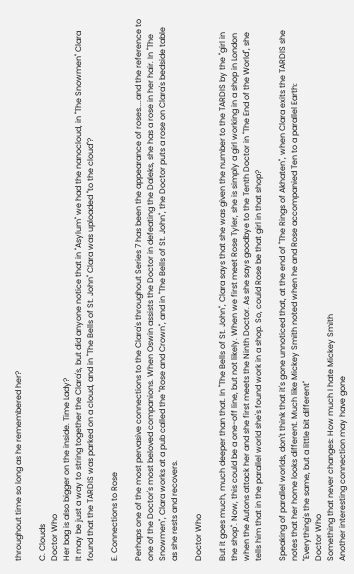throughout time so long as he remembered her?

C. Clouds
Doctor Who
Her bag is also bigger on the inside. Time Lady?
It may be just a way to string together the Clara's, but did anyone notice that in "Asylum" we had the nanocloud, in "The Snowmen" Clara found that the TARDIS was parked on a cloud, and in "The Bells of St. John" Clara was uploaded "to the cloud"?

E. Connections to Rose

Perhaps one of the most pervasive connections to the Clara's throughout Series 7 has been the appearance of roses....and the reference to one of the Doctor's most beloved companions. When Oswin assists the Doctor in defeating the Daleks, she has a rose in her hair. In "The Snowmen", Clara works at a pub called the "Rose and Crown", and in "The Bells of St. John", the Doctor puts a rose on Clara's bedside table as she rests and recovers.

Doctor Who

But it goes much, much deeper than that. In "The Bells of St. John", Clara says that she was given the number to the TARDIS by the "girl in the shop". Now, this could be a one-off line, but not likely. When we first meet Rose Tyler, she is simply a girl working in a shop in London when the Autons attack her and she first meets the Ninth Doctor. As she says goodbye to the Tenth Doctor in "The End of the World", she tells him that in the parallel world she's found work in a shop. So, could Rose be that girl in that shop?

Speaking of parallel worlds, don't think that it's gone unnoticed that, at the end of "The Rings of Akhaten", when Clara exits the TARDIS she notes that her home looks different. Much like Mickey Smith noted when he and Rose accompanied Ten to a parallel Earth:
"Everything's the same, but a little bit different"
Doctor Who
Something that never changes: How much I hate Mickey Smith
Another interesting connection may have gone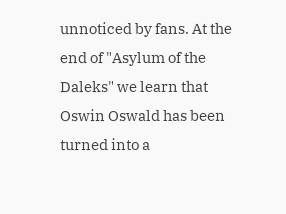unnoticed by fans. At the end of "Asylum of the Daleks" we learn that Oswin Oswald has been turned into a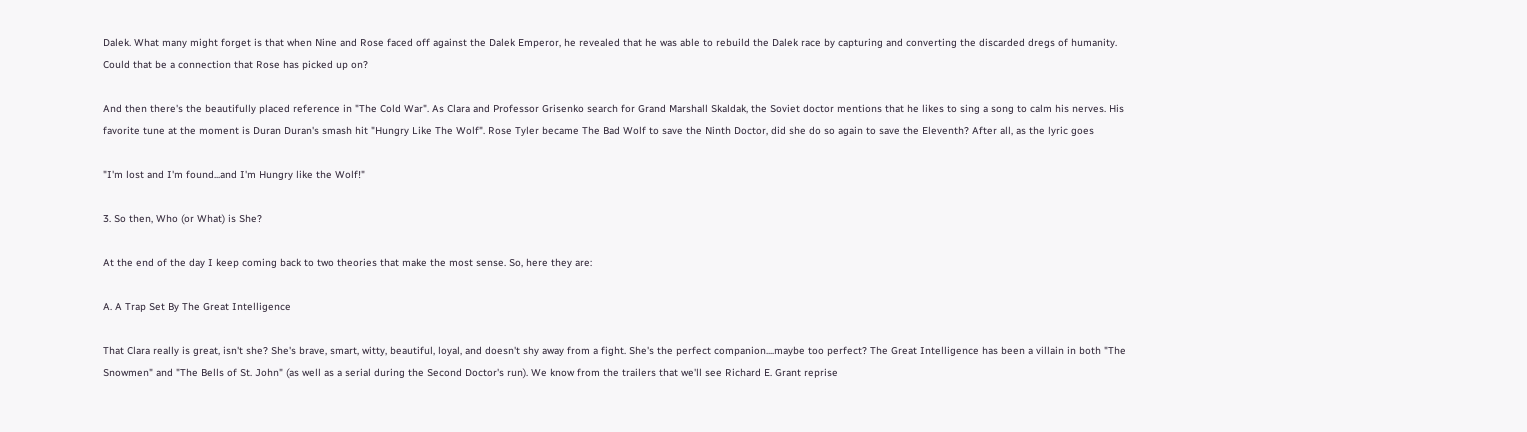Dalek. What many might forget is that when Nine and Rose faced off against the Dalek Emperor, he revealed that he was able to rebuild the Dalek race by capturing and converting the discarded dregs of humanity. Could that be a connection that Rose has picked up on?

And then there's the beautifully placed reference in "The Cold War". As Clara and Professor Grisenko search for Grand Marshall Skaldak, the Soviet doctor mentions that he likes to sing a song to calm his nerves. His favorite tune at the moment is Duran Duran's smash hit "Hungry Like The Wolf". Rose Tyler became The Bad Wolf to save the Ninth Doctor, did she do so again to save the Eleventh? After all, as the lyric goes

"I'm lost and I'm found...and I'm Hungry like the Wolf!"

3. So then, Who (or What) is She?

At the end of the day I keep coming back to two theories that make the most sense. So, here they are:

A. A Trap Set By The Great Intelligence

That Clara really is great, isn't she? She's brave, smart, witty, beautiful, loyal, and doesn't shy away from a fight. She's the perfect companion....maybe too perfect? The Great Intelligence has been a villain in both "The Snowmen" and "The Bells of St. John" (as well as a serial during the Second Doctor's run). We know from the trailers that we'll see Richard E. Grant reprise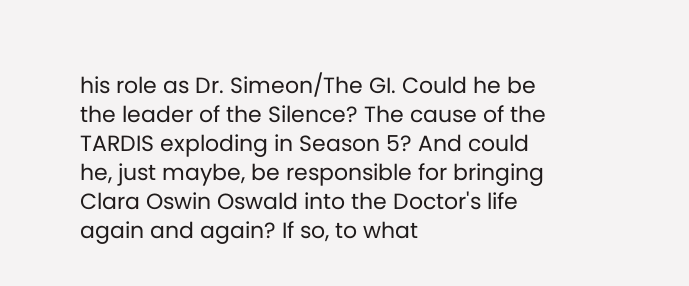his role as Dr. Simeon/The GI. Could he be the leader of the Silence? The cause of the TARDIS exploding in Season 5? And could he, just maybe, be responsible for bringing Clara Oswin Oswald into the Doctor's life again and again? If so, to what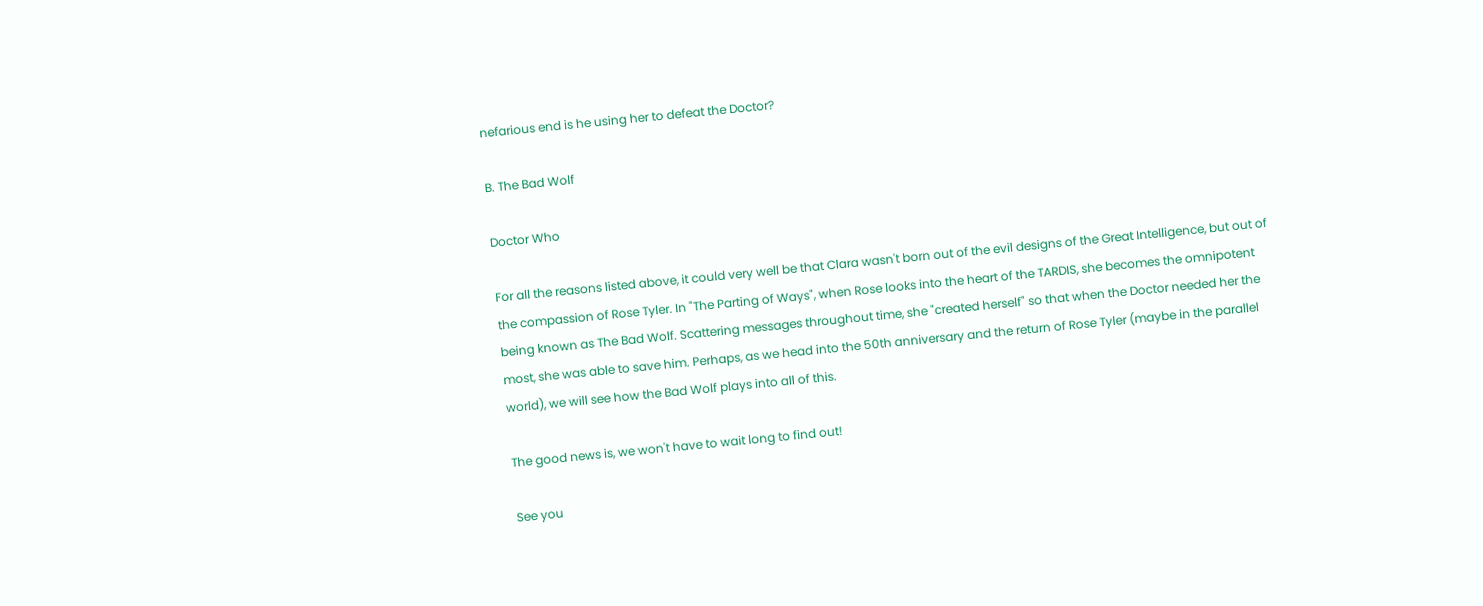nefarious end is he using her to defeat the Doctor?

B. The Bad Wolf

Doctor Who

For all the reasons listed above, it could very well be that Clara wasn't born out of the evil designs of the Great Intelligence, but out of the compassion of Rose Tyler. In "The Parting of Ways", when Rose looks into the heart of the TARDIS, she becomes the omnipotent being known as The Bad Wolf. Scattering messages throughout time, she "created herself" so that when the Doctor needed her the most, she was able to save him. Perhaps, as we head into the 50th anniversary and the return of Rose Tyler (maybe in the parallel world), we will see how the Bad Wolf plays into all of this.

The good news is, we won't have to wait long to find out!

See you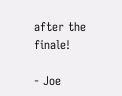after the finale!

- Joe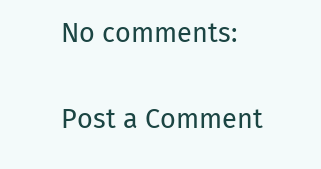No comments:

Post a Comment